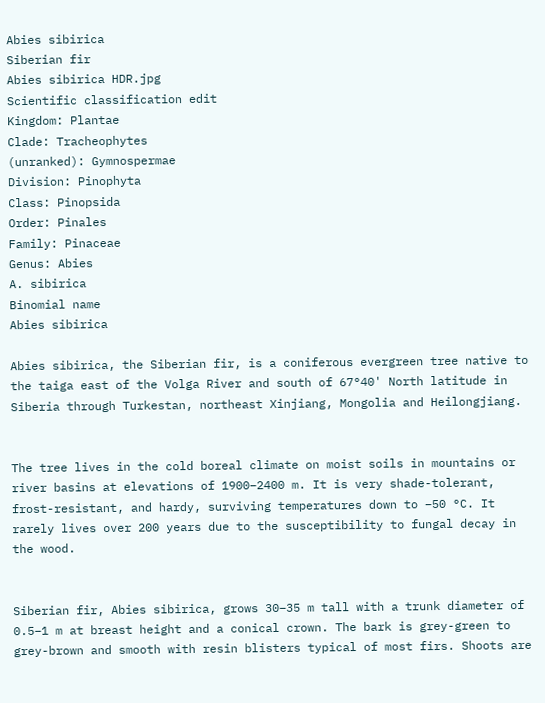Abies sibirica
Siberian fir
Abies sibirica HDR.jpg
Scientific classification edit
Kingdom: Plantae
Clade: Tracheophytes
(unranked): Gymnospermae
Division: Pinophyta
Class: Pinopsida
Order: Pinales
Family: Pinaceae
Genus: Abies
A. sibirica
Binomial name
Abies sibirica

Abies sibirica, the Siberian fir, is a coniferous evergreen tree native to the taiga east of the Volga River and south of 67°40' North latitude in Siberia through Turkestan, northeast Xinjiang, Mongolia and Heilongjiang.


The tree lives in the cold boreal climate on moist soils in mountains or river basins at elevations of 1900–2400 m. It is very shade-tolerant, frost-resistant, and hardy, surviving temperatures down to −50 °C. It rarely lives over 200 years due to the susceptibility to fungal decay in the wood.


Siberian fir, Abies sibirica, grows 30–35 m tall with a trunk diameter of 0.5–1 m at breast height and a conical crown. The bark is grey-green to grey-brown and smooth with resin blisters typical of most firs. Shoots are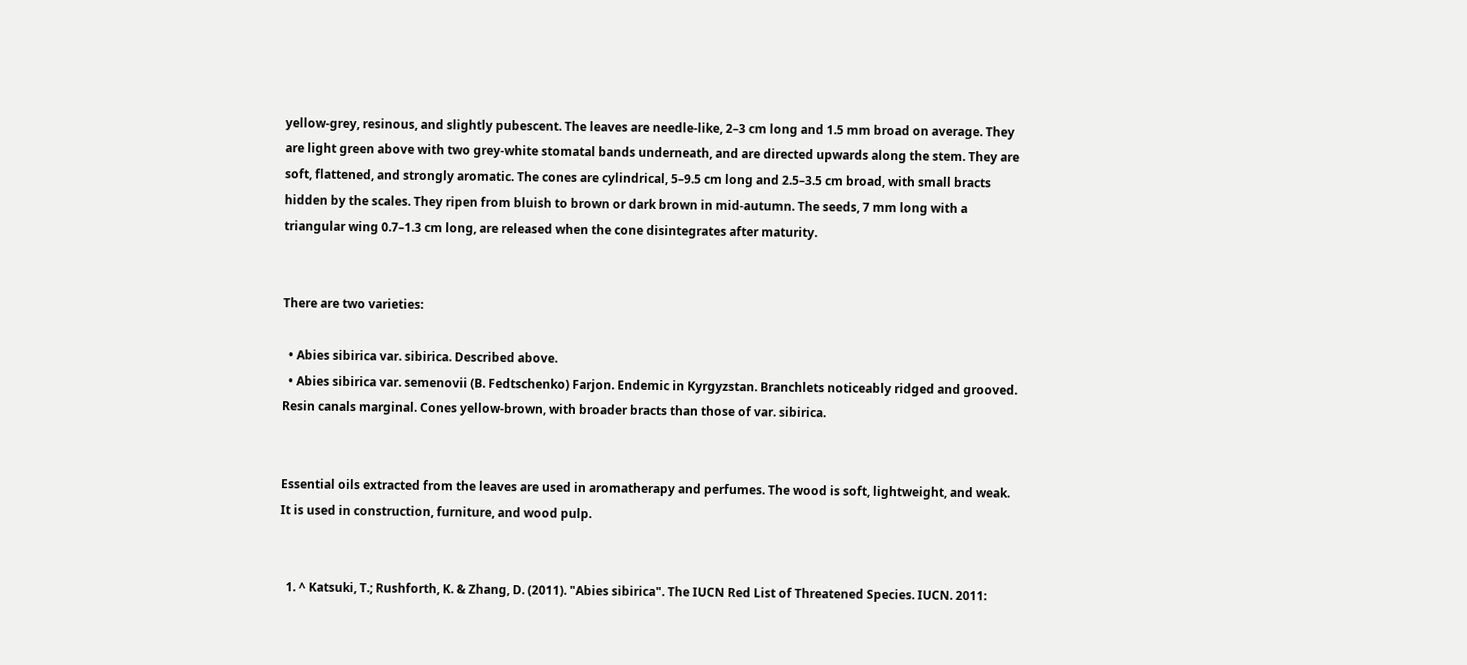yellow-grey, resinous, and slightly pubescent. The leaves are needle-like, 2–3 cm long and 1.5 mm broad on average. They are light green above with two grey-white stomatal bands underneath, and are directed upwards along the stem. They are soft, flattened, and strongly aromatic. The cones are cylindrical, 5–9.5 cm long and 2.5–3.5 cm broad, with small bracts hidden by the scales. They ripen from bluish to brown or dark brown in mid-autumn. The seeds, 7 mm long with a triangular wing 0.7–1.3 cm long, are released when the cone disintegrates after maturity.


There are two varieties:

  • Abies sibirica var. sibirica. Described above.
  • Abies sibirica var. semenovii (B. Fedtschenko) Farjon. Endemic in Kyrgyzstan. Branchlets noticeably ridged and grooved. Resin canals marginal. Cones yellow-brown, with broader bracts than those of var. sibirica.


Essential oils extracted from the leaves are used in aromatherapy and perfumes. The wood is soft, lightweight, and weak. It is used in construction, furniture, and wood pulp.


  1. ^ Katsuki, T.; Rushforth, K. & Zhang, D. (2011). "Abies sibirica". The IUCN Red List of Threatened Species. IUCN. 2011: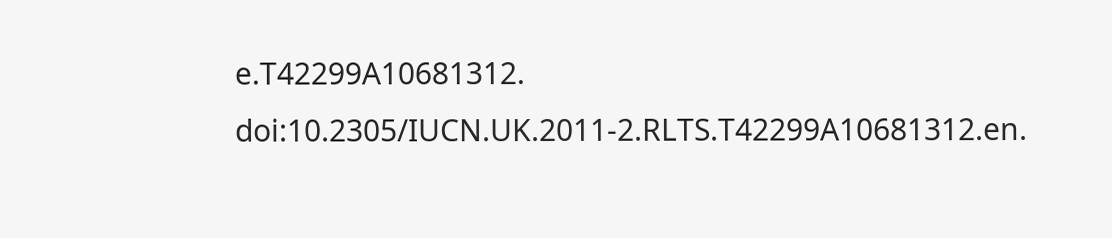e.T42299A10681312. doi:10.2305/IUCN.UK.2011-2.RLTS.T42299A10681312.en.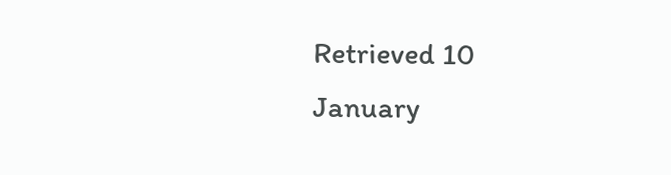Retrieved 10 January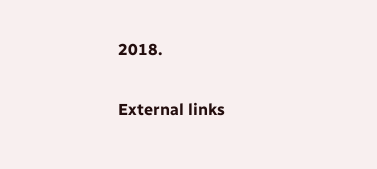2018.

External links